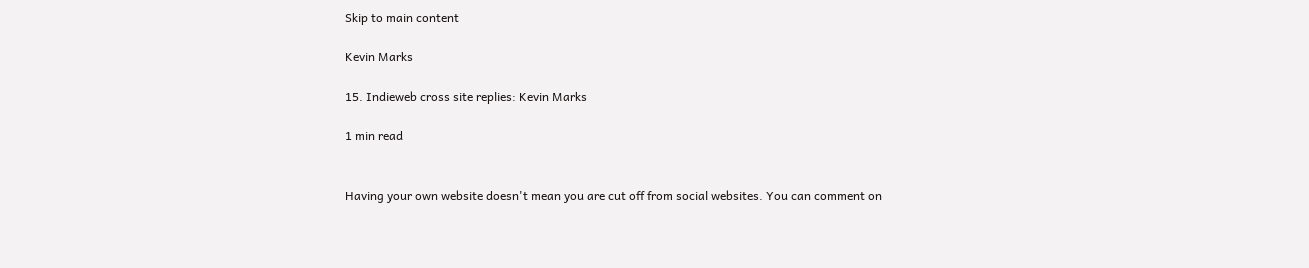Skip to main content

Kevin Marks

15. Indieweb cross site replies: Kevin Marks

1 min read


Having your own website doesn't mean you are cut off from social websites. You can comment on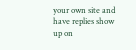your own site and have replies show up on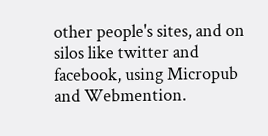other people's sites, and on silos like twitter and facebook, using Micropub and Webmention.